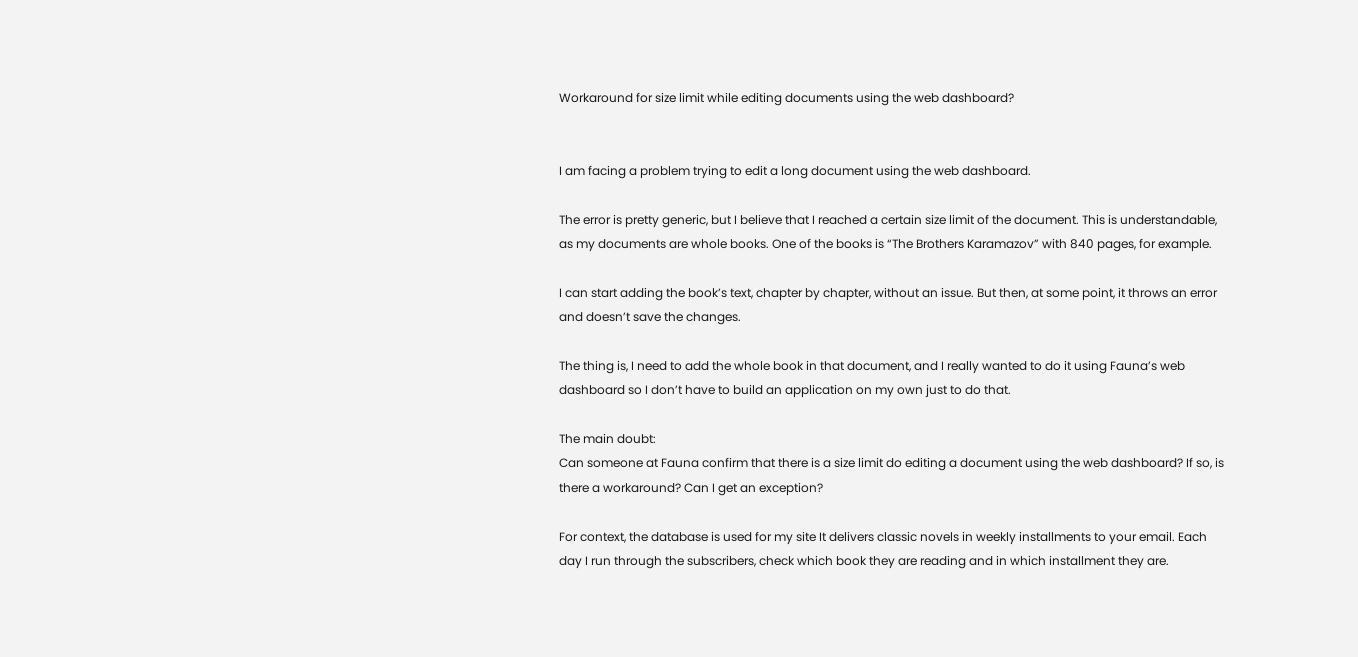Workaround for size limit while editing documents using the web dashboard?


I am facing a problem trying to edit a long document using the web dashboard.

The error is pretty generic, but I believe that I reached a certain size limit of the document. This is understandable, as my documents are whole books. One of the books is “The Brothers Karamazov” with 840 pages, for example.

I can start adding the book’s text, chapter by chapter, without an issue. But then, at some point, it throws an error and doesn’t save the changes.

The thing is, I need to add the whole book in that document, and I really wanted to do it using Fauna’s web dashboard so I don’t have to build an application on my own just to do that.

The main doubt:
Can someone at Fauna confirm that there is a size limit do editing a document using the web dashboard? If so, is there a workaround? Can I get an exception?

For context, the database is used for my site It delivers classic novels in weekly installments to your email. Each day I run through the subscribers, check which book they are reading and in which installment they are.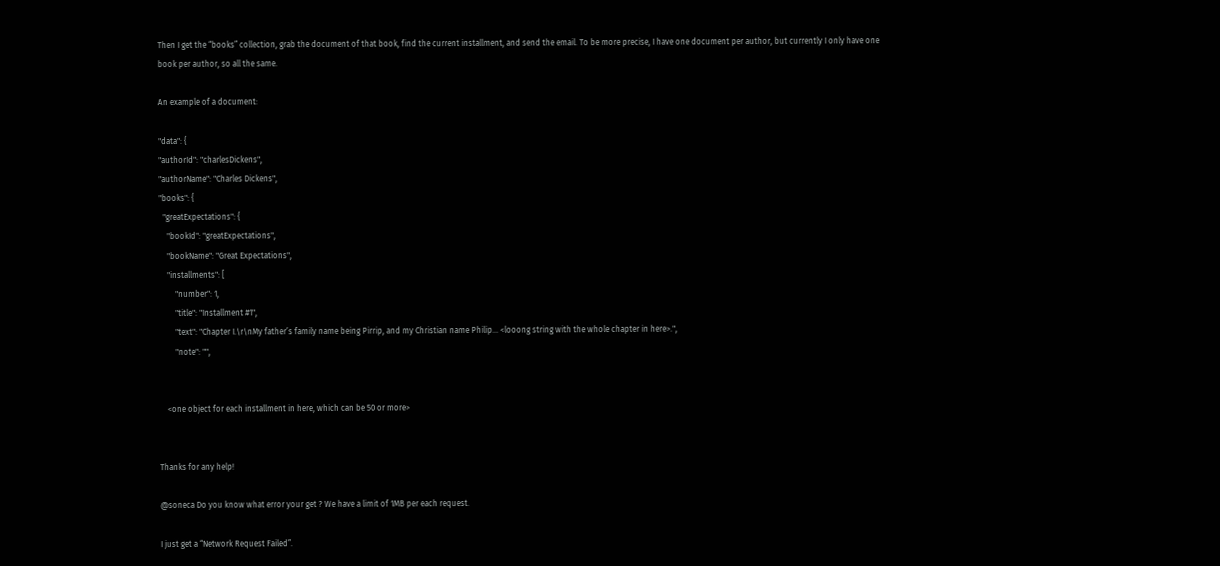Then I get the “books” collection, grab the document of that book, find the current installment, and send the email. To be more precise, I have one document per author, but currently I only have one book per author, so all the same.

An example of a document:

"data": {
"authorId": "charlesDickens",
"authorName": "Charles Dickens",
"books": {
  "greatExpectations": {
    "bookId": "greatExpectations",
    "bookName": "Great Expectations",
    "installments": [
        "number": 1,
        "title": "Installment #1",
        "text": "Chapter I.\r\nMy father’s family name being Pirrip, and my Christian name Philip... <looong string with the whole chapter in here>.",
        "note": "",


    <one object for each installment in here, which can be 50 or more>


Thanks for any help!

@soneca Do you know what error your get ? We have a limit of 1MB per each request.

I just get a “Network Request Failed”.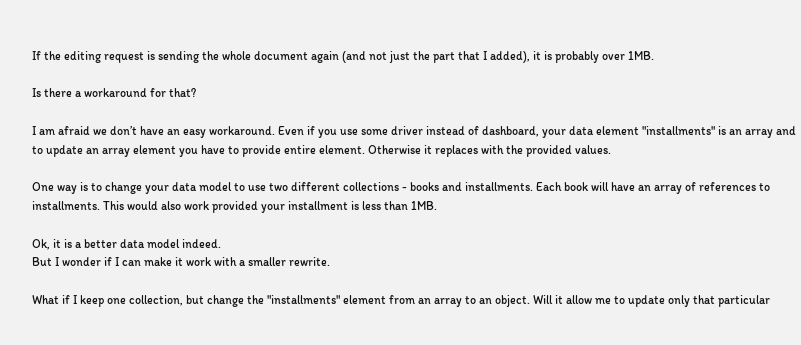If the editing request is sending the whole document again (and not just the part that I added), it is probably over 1MB.

Is there a workaround for that?

I am afraid we don’t have an easy workaround. Even if you use some driver instead of dashboard, your data element "installments" is an array and to update an array element you have to provide entire element. Otherwise it replaces with the provided values.

One way is to change your data model to use two different collections - books and installments. Each book will have an array of references to installments. This would also work provided your installment is less than 1MB.

Ok, it is a better data model indeed.
But I wonder if I can make it work with a smaller rewrite.

What if I keep one collection, but change the "installments" element from an array to an object. Will it allow me to update only that particular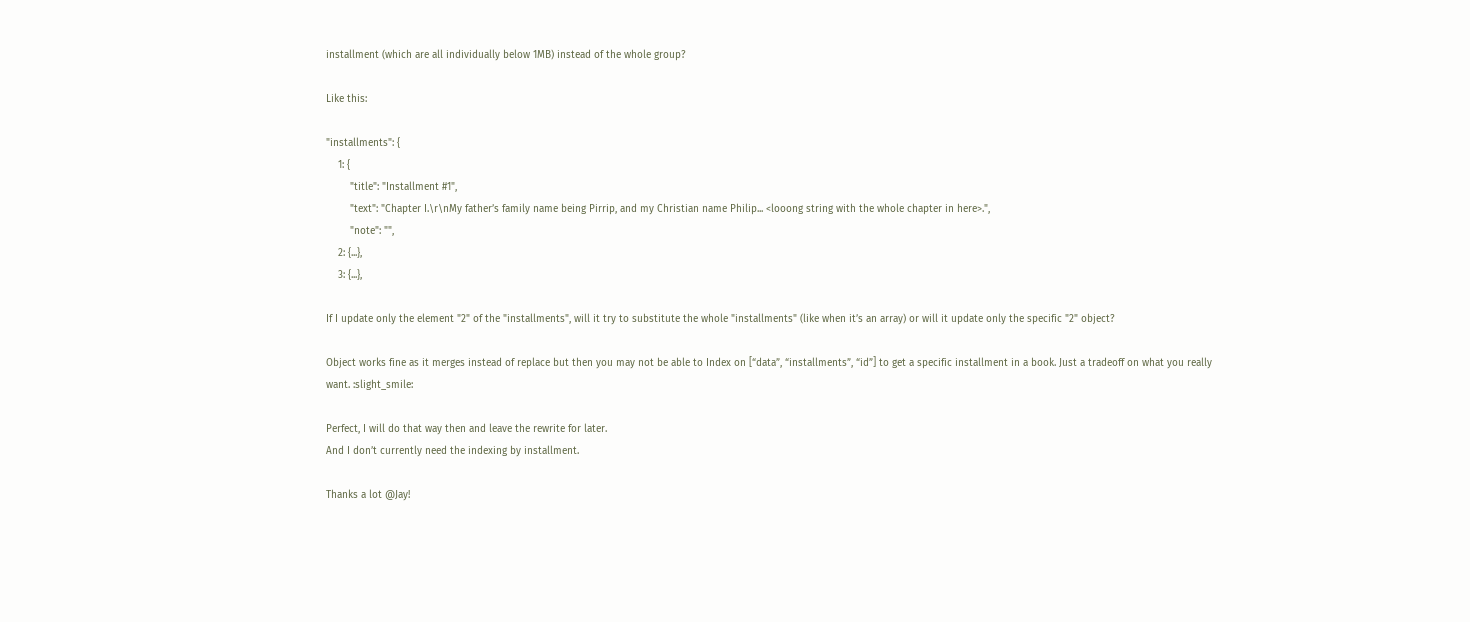installment (which are all individually below 1MB) instead of the whole group?

Like this:

"installments": {
    1: {
        "title": "Installment #1",
        "text": "Chapter I.\r\nMy father’s family name being Pirrip, and my Christian name Philip... <looong string with the whole chapter in here>.",
        "note": "",
    2: {...},
    3: {...},

If I update only the element "2" of the "installments", will it try to substitute the whole "installments" (like when it’s an array) or will it update only the specific "2" object?

Object works fine as it merges instead of replace but then you may not be able to Index on [“data”, “installments”, “id”] to get a specific installment in a book. Just a tradeoff on what you really want. :slight_smile:

Perfect, I will do that way then and leave the rewrite for later.
And I don’t currently need the indexing by installment.

Thanks a lot @Jay!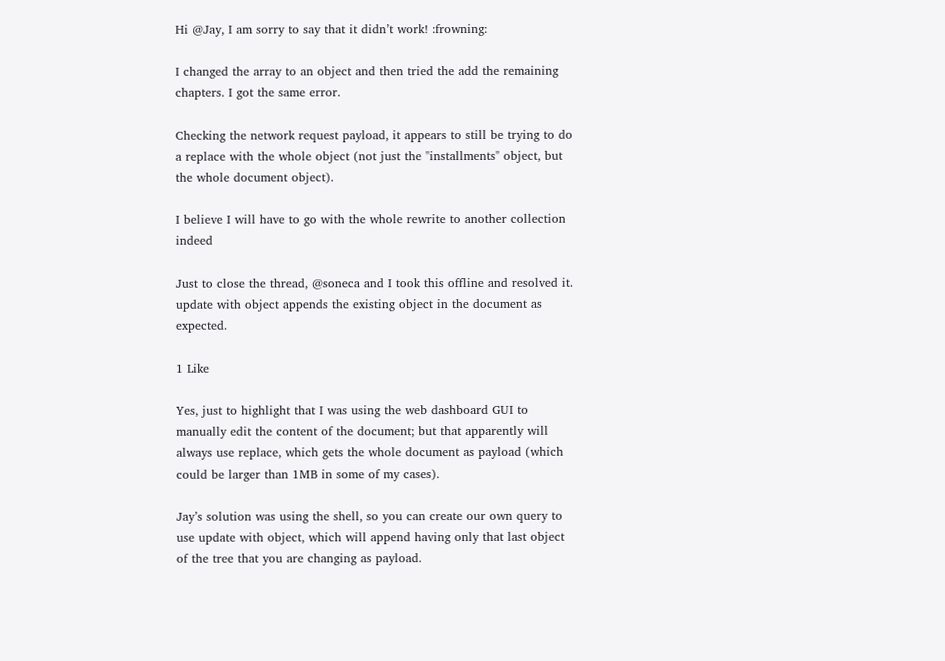Hi @Jay, I am sorry to say that it didn’t work! :frowning:

I changed the array to an object and then tried the add the remaining chapters. I got the same error.

Checking the network request payload, it appears to still be trying to do a replace with the whole object (not just the "installments" object, but the whole document object).

I believe I will have to go with the whole rewrite to another collection indeed

Just to close the thread, @soneca and I took this offline and resolved it. update with object appends the existing object in the document as expected.

1 Like

Yes, just to highlight that I was using the web dashboard GUI to manually edit the content of the document; but that apparently will always use replace, which gets the whole document as payload (which could be larger than 1MB in some of my cases).

Jay’s solution was using the shell, so you can create our own query to use update with object, which will append having only that last object of the tree that you are changing as payload.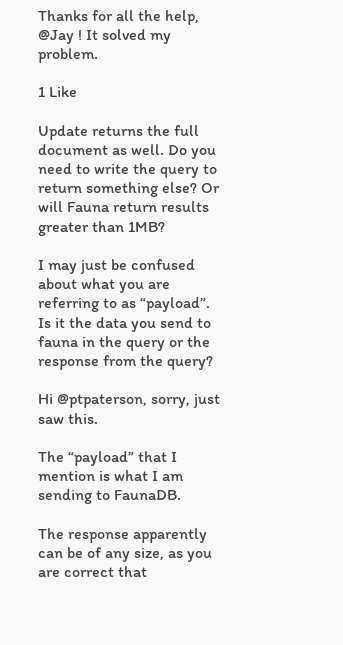Thanks for all the help, @Jay ! It solved my problem.

1 Like

Update returns the full document as well. Do you need to write the query to return something else? Or will Fauna return results greater than 1MB?

I may just be confused about what you are referring to as “payload”. Is it the data you send to fauna in the query or the response from the query?

Hi @ptpaterson, sorry, just saw this.

The “payload” that I mention is what I am sending to FaunaDB.

The response apparently can be of any size, as you are correct that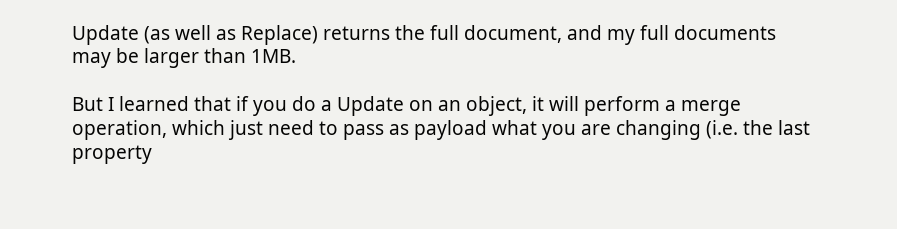Update (as well as Replace) returns the full document, and my full documents may be larger than 1MB.

But I learned that if you do a Update on an object, it will perform a merge operation, which just need to pass as payload what you are changing (i.e. the last property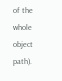of the whole object path).